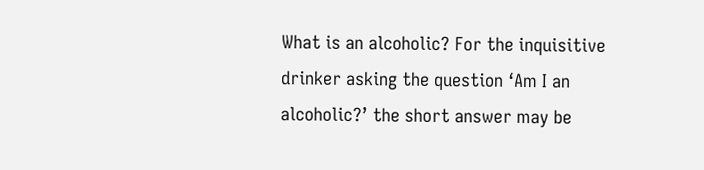What is an alcoholic? For the inquisitive drinker asking the question ‘Am I an alcoholic?’ the short answer may be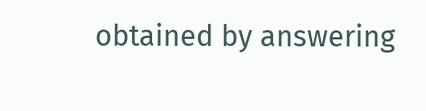obtained by answering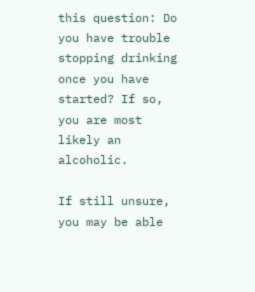this question: Do you have trouble stopping drinking once you have started? If so, you are most likely an alcoholic.

If still unsure, you may be able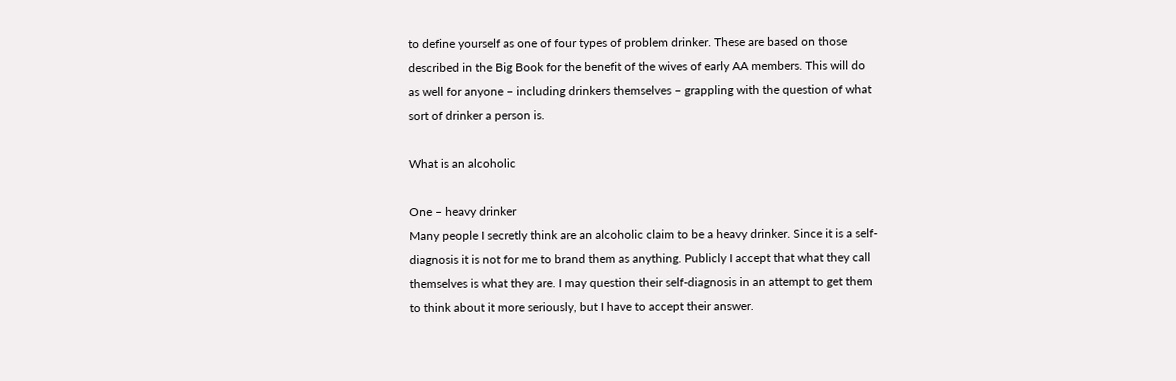to define yourself as one of four types of problem drinker. These are based on those described in the Big Book for the benefit of the wives of early AA members. This will do as well for anyone – including drinkers themselves – grappling with the question of what sort of drinker a person is.

What is an alcoholic

One – heavy drinker
Many people I secretly think are an alcoholic claim to be a heavy drinker. Since it is a self-diagnosis it is not for me to brand them as anything. Publicly I accept that what they call themselves is what they are. I may question their self-diagnosis in an attempt to get them to think about it more seriously, but I have to accept their answer.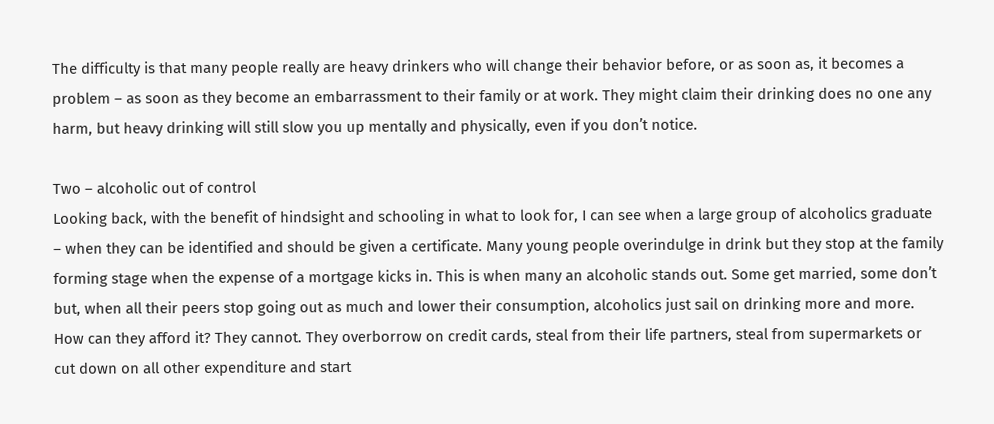The difficulty is that many people really are heavy drinkers who will change their behavior before, or as soon as, it becomes a problem – as soon as they become an embarrassment to their family or at work. They might claim their drinking does no one any harm, but heavy drinking will still slow you up mentally and physically, even if you don’t notice.

Two – alcoholic out of control
Looking back, with the benefit of hindsight and schooling in what to look for, I can see when a large group of alcoholics graduate – when they can be identified and should be given a certificate. Many young people overindulge in drink but they stop at the family forming stage when the expense of a mortgage kicks in. This is when many an alcoholic stands out. Some get married, some don’t but, when all their peers stop going out as much and lower their consumption, alcoholics just sail on drinking more and more. How can they afford it? They cannot. They overborrow on credit cards, steal from their life partners, steal from supermarkets or cut down on all other expenditure and start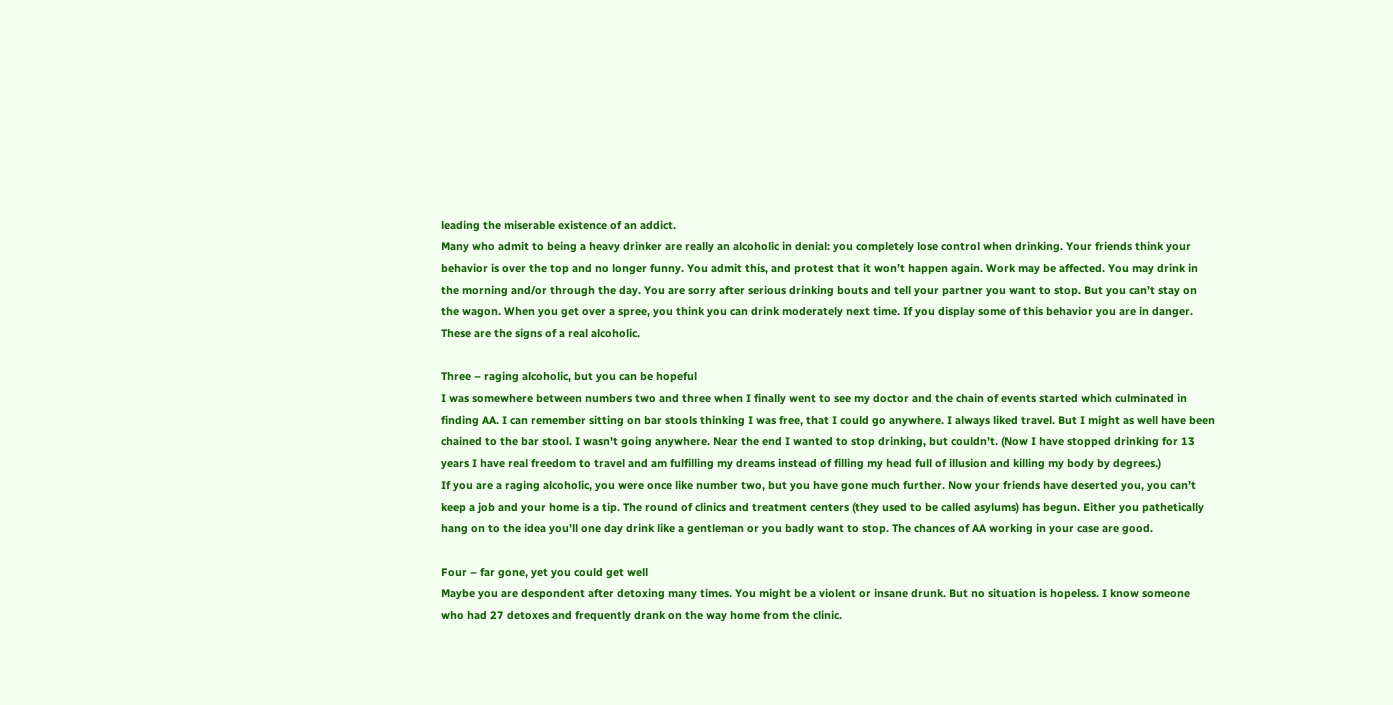leading the miserable existence of an addict.
Many who admit to being a heavy drinker are really an alcoholic in denial: you completely lose control when drinking. Your friends think your behavior is over the top and no longer funny. You admit this, and protest that it won’t happen again. Work may be affected. You may drink in the morning and/or through the day. You are sorry after serious drinking bouts and tell your partner you want to stop. But you can’t stay on the wagon. When you get over a spree, you think you can drink moderately next time. If you display some of this behavior you are in danger. These are the signs of a real alcoholic.

Three – raging alcoholic, but you can be hopeful
I was somewhere between numbers two and three when I finally went to see my doctor and the chain of events started which culminated in finding AA. I can remember sitting on bar stools thinking I was free, that I could go anywhere. I always liked travel. But I might as well have been chained to the bar stool. I wasn’t going anywhere. Near the end I wanted to stop drinking, but couldn’t. (Now I have stopped drinking for 13 years I have real freedom to travel and am fulfilling my dreams instead of filling my head full of illusion and killing my body by degrees.)
If you are a raging alcoholic, you were once like number two, but you have gone much further. Now your friends have deserted you, you can’t keep a job and your home is a tip. The round of clinics and treatment centers (they used to be called asylums) has begun. Either you pathetically hang on to the idea you’ll one day drink like a gentleman or you badly want to stop. The chances of AA working in your case are good.

Four – far gone, yet you could get well
Maybe you are despondent after detoxing many times. You might be a violent or insane drunk. But no situation is hopeless. I know someone who had 27 detoxes and frequently drank on the way home from the clinic.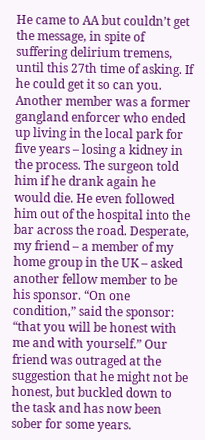He came to AA but couldn’t get the message, in spite of suffering delirium tremens, until this 27th time of asking. If he could get it so can you. Another member was a former gangland enforcer who ended up living in the local park for five years – losing a kidney in the process. The surgeon told him if he drank again he would die. He even followed him out of the hospital into the bar across the road. Desperate, my friend – a member of my home group in the UK – asked another fellow member to be his sponsor. “On one condition,” said the sponsor: “that you will be honest with me and with yourself.” Our friend was outraged at the suggestion that he might not be honest, but buckled down to the task and has now been sober for some years.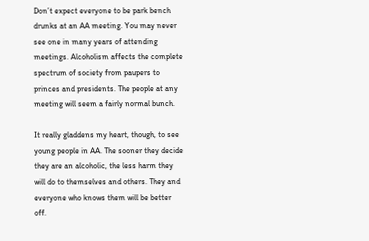Don’t expect everyone to be park bench drunks at an AA meeting. You may never see one in many years of attending meetings. Alcoholism affects the complete spectrum of society from paupers to princes and presidents. The people at any meeting will seem a fairly normal bunch.

It really gladdens my heart, though, to see young people in AA. The sooner they decide they are an alcoholic, the less harm they will do to themselves and others. They and everyone who knows them will be better off.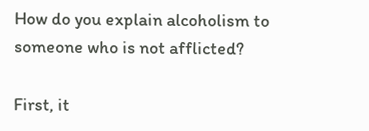How do you explain alcoholism to someone who is not afflicted?

First, it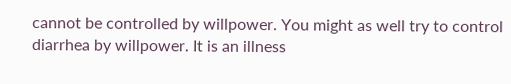cannot be controlled by willpower. You might as well try to control diarrhea by willpower. It is an illness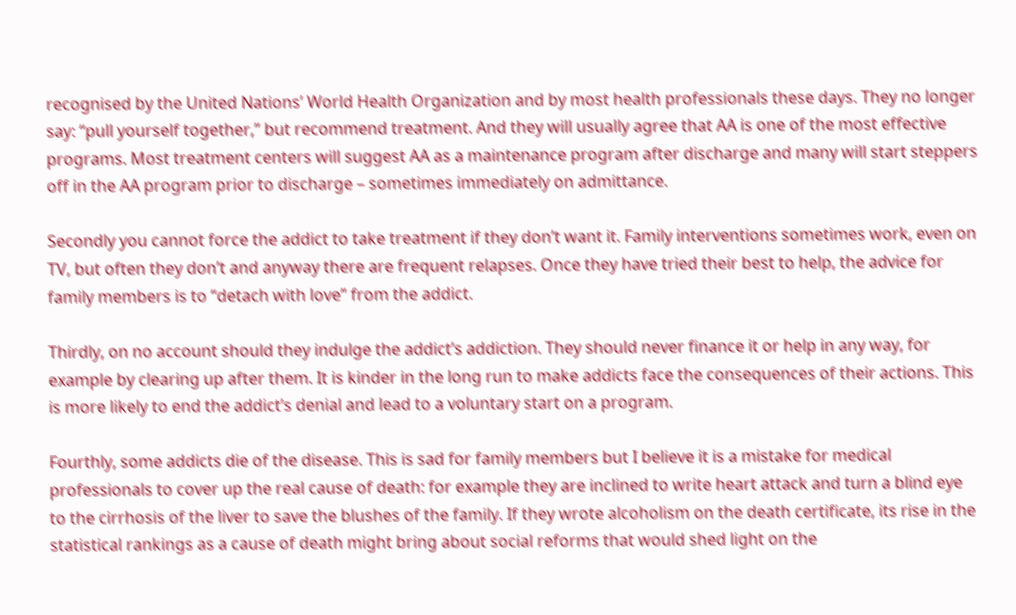recognised by the United Nations’ World Health Organization and by most health professionals these days. They no longer say: “pull yourself together,” but recommend treatment. And they will usually agree that AA is one of the most effective programs. Most treatment centers will suggest AA as a maintenance program after discharge and many will start steppers off in the AA program prior to discharge – sometimes immediately on admittance.

Secondly you cannot force the addict to take treatment if they don’t want it. Family interventions sometimes work, even on TV, but often they don’t and anyway there are frequent relapses. Once they have tried their best to help, the advice for family members is to “detach with love” from the addict.

Thirdly, on no account should they indulge the addict’s addiction. They should never finance it or help in any way, for example by clearing up after them. It is kinder in the long run to make addicts face the consequences of their actions. This is more likely to end the addict’s denial and lead to a voluntary start on a program.

Fourthly, some addicts die of the disease. This is sad for family members but I believe it is a mistake for medical professionals to cover up the real cause of death: for example they are inclined to write heart attack and turn a blind eye to the cirrhosis of the liver to save the blushes of the family. If they wrote alcoholism on the death certificate, its rise in the statistical rankings as a cause of death might bring about social reforms that would shed light on the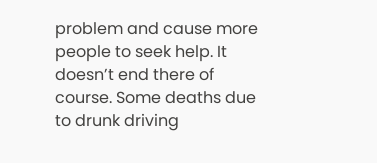problem and cause more people to seek help. It doesn’t end there of course. Some deaths due to drunk driving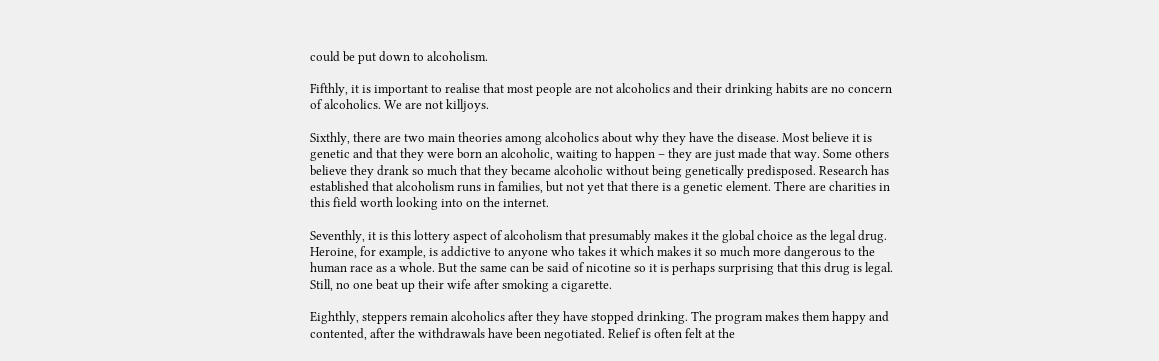could be put down to alcoholism.

Fifthly, it is important to realise that most people are not alcoholics and their drinking habits are no concern of alcoholics. We are not killjoys.

Sixthly, there are two main theories among alcoholics about why they have the disease. Most believe it is genetic and that they were born an alcoholic, waiting to happen – they are just made that way. Some others believe they drank so much that they became alcoholic without being genetically predisposed. Research has established that alcoholism runs in families, but not yet that there is a genetic element. There are charities in this field worth looking into on the internet.

Seventhly, it is this lottery aspect of alcoholism that presumably makes it the global choice as the legal drug.
Heroine, for example, is addictive to anyone who takes it which makes it so much more dangerous to the human race as a whole. But the same can be said of nicotine so it is perhaps surprising that this drug is legal. Still, no one beat up their wife after smoking a cigarette.

Eighthly, steppers remain alcoholics after they have stopped drinking. The program makes them happy and contented, after the withdrawals have been negotiated. Relief is often felt at the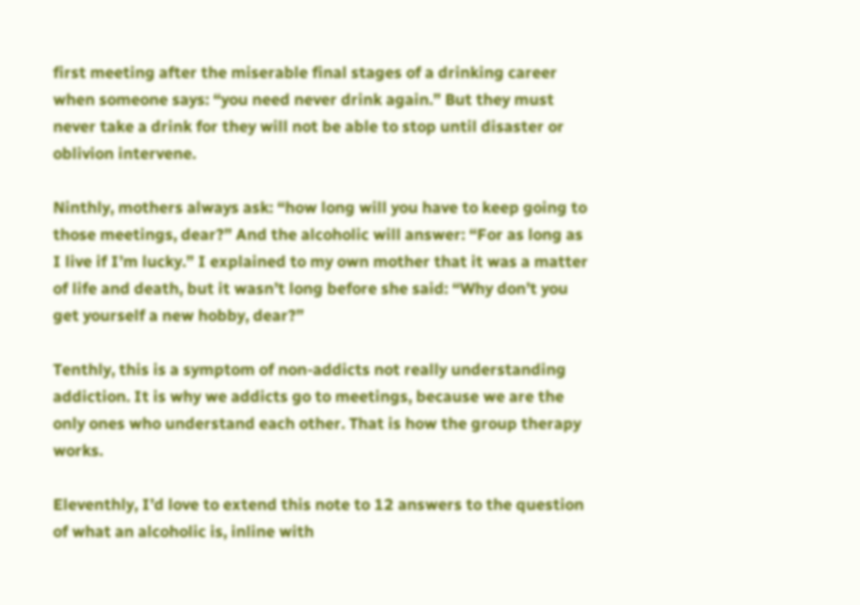first meeting after the miserable final stages of a drinking career when someone says: “you need never drink again.” But they must never take a drink for they will not be able to stop until disaster or oblivion intervene.

Ninthly, mothers always ask: “how long will you have to keep going to those meetings, dear?” And the alcoholic will answer: “For as long as I live if I’m lucky.” I explained to my own mother that it was a matter of life and death, but it wasn’t long before she said: “Why don’t you get yourself a new hobby, dear?”

Tenthly, this is a symptom of non-addicts not really understanding addiction. It is why we addicts go to meetings, because we are the only ones who understand each other. That is how the group therapy works.

Eleventhly, I’d love to extend this note to 12 answers to the question of what an alcoholic is, inline with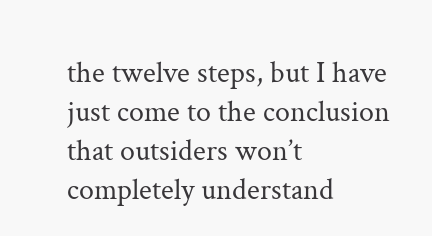the twelve steps, but I have just come to the conclusion that outsiders won’t completely understand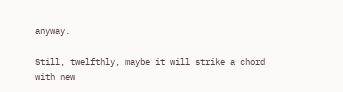anyway.

Still, twelfthly, maybe it will strike a chord with new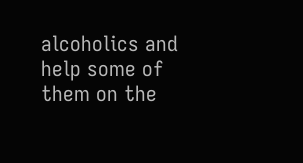alcoholics and help some of them on the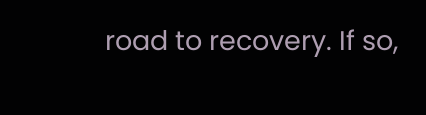road to recovery. If so,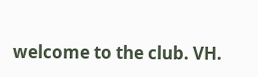welcome to the club. VH.